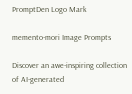PromptDen Logo Mark

memento-mori Image Prompts

Discover an awe-inspiring collection of AI-generated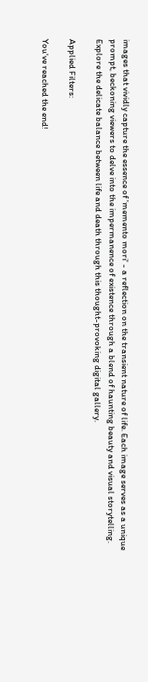images that vividly capture the essence of 'memento mori' - a reflection on the transient nature of life. Each image serves as a unique prompt, beckoning viewers to delve into the impermanence of existence through a blend of haunting beauty and visual storytelling. Explore the delicate balance between life and death through this thought-provoking digital gallery.

Applied Filters:

You've reached the end!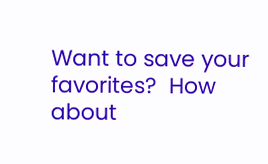Want to save your favorites?  How about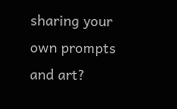sharing your own prompts and art?